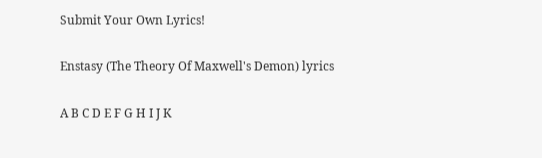Submit Your Own Lyrics!

Enstasy (The Theory Of Maxwell's Demon) lyrics

A B C D E F G H I J K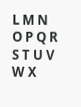L M N O P Q R S T U V W X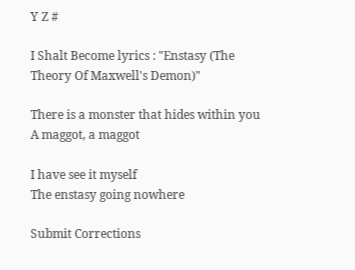Y Z #

I Shalt Become lyrics : "Enstasy (The Theory Of Maxwell's Demon)"

There is a monster that hides within you
A maggot, a maggot

I have see it myself
The enstasy going nowhere

Submit Corrections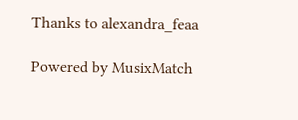Thanks to alexandra_feaa

Powered by MusixMatch